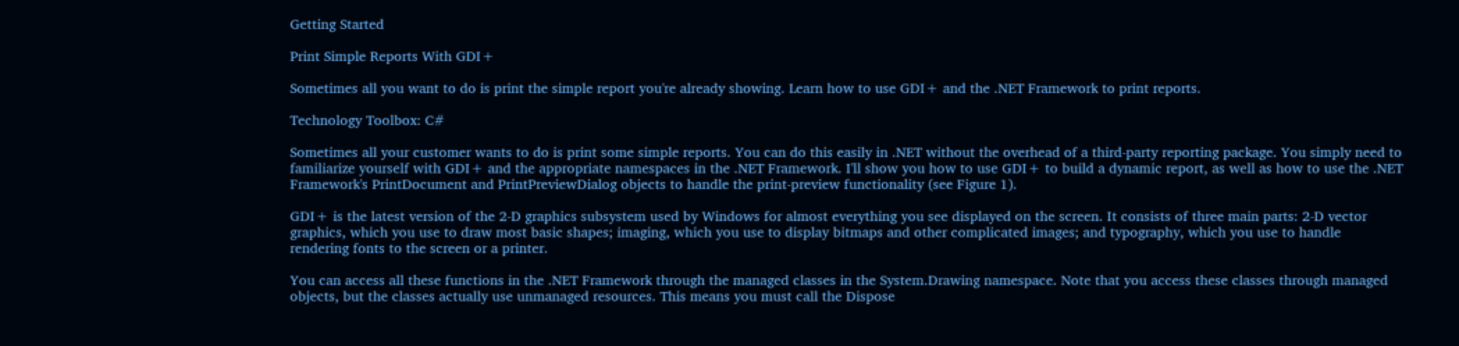Getting Started

Print Simple Reports With GDI+

Sometimes all you want to do is print the simple report you're already showing. Learn how to use GDI+ and the .NET Framework to print reports.

Technology Toolbox: C#

Sometimes all your customer wants to do is print some simple reports. You can do this easily in .NET without the overhead of a third-party reporting package. You simply need to familiarize yourself with GDI+ and the appropriate namespaces in the .NET Framework. I'll show you how to use GDI+ to build a dynamic report, as well as how to use the .NET Framework's PrintDocument and PrintPreviewDialog objects to handle the print-preview functionality (see Figure 1).

GDI+ is the latest version of the 2-D graphics subsystem used by Windows for almost everything you see displayed on the screen. It consists of three main parts: 2-D vector graphics, which you use to draw most basic shapes; imaging, which you use to display bitmaps and other complicated images; and typography, which you use to handle rendering fonts to the screen or a printer.

You can access all these functions in the .NET Framework through the managed classes in the System.Drawing namespace. Note that you access these classes through managed objects, but the classes actually use unmanaged resources. This means you must call the Dispose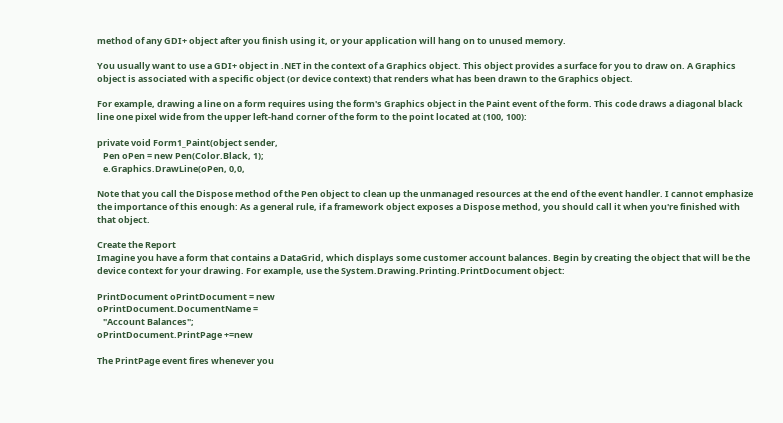method of any GDI+ object after you finish using it, or your application will hang on to unused memory.

You usually want to use a GDI+ object in .NET in the context of a Graphics object. This object provides a surface for you to draw on. A Graphics object is associated with a specific object (or device context) that renders what has been drawn to the Graphics object.

For example, drawing a line on a form requires using the form's Graphics object in the Paint event of the form. This code draws a diagonal black line one pixel wide from the upper left-hand corner of the form to the point located at (100, 100):

private void Form1_Paint(object sender,
   Pen oPen = new Pen(Color.Black, 1);
   e.Graphics.DrawLine(oPen, 0,0,

Note that you call the Dispose method of the Pen object to clean up the unmanaged resources at the end of the event handler. I cannot emphasize the importance of this enough: As a general rule, if a framework object exposes a Dispose method, you should call it when you're finished with that object.

Create the Report
Imagine you have a form that contains a DataGrid, which displays some customer account balances. Begin by creating the object that will be the device context for your drawing. For example, use the System.Drawing.Printing.PrintDocument object:

PrintDocument oPrintDocument = new
oPrintDocument.DocumentName =
   "Account Balances";
oPrintDocument.PrintPage +=new

The PrintPage event fires whenever you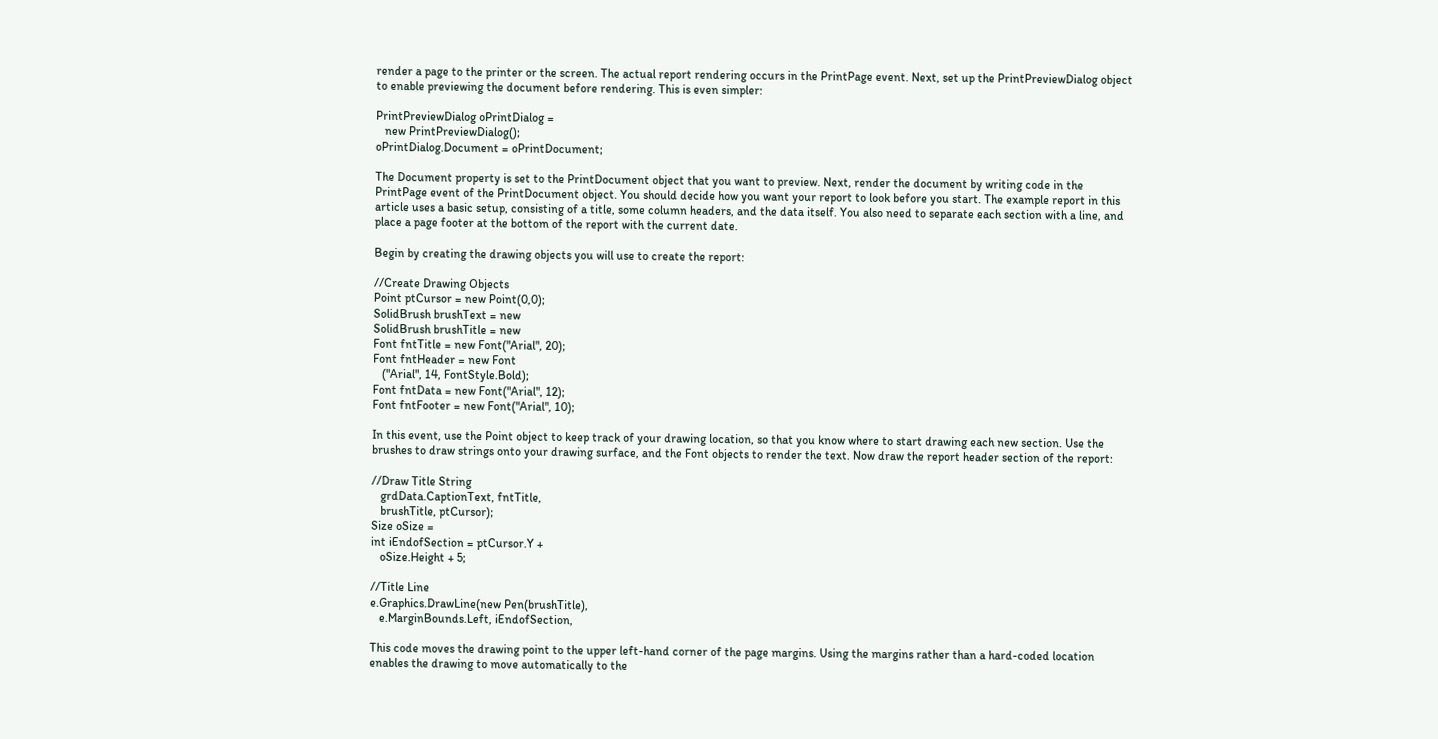render a page to the printer or the screen. The actual report rendering occurs in the PrintPage event. Next, set up the PrintPreviewDialog object to enable previewing the document before rendering. This is even simpler:

PrintPreviewDialog oPrintDialog =
   new PrintPreviewDialog();
oPrintDialog.Document = oPrintDocument;

The Document property is set to the PrintDocument object that you want to preview. Next, render the document by writing code in the PrintPage event of the PrintDocument object. You should decide how you want your report to look before you start. The example report in this article uses a basic setup, consisting of a title, some column headers, and the data itself. You also need to separate each section with a line, and place a page footer at the bottom of the report with the current date.

Begin by creating the drawing objects you will use to create the report:

//Create Drawing Objects
Point ptCursor = new Point(0,0);
SolidBrush brushText = new
SolidBrush brushTitle = new
Font fntTitle = new Font("Arial", 20);
Font fntHeader = new Font
   ("Arial", 14, FontStyle.Bold);
Font fntData = new Font("Arial", 12);
Font fntFooter = new Font("Arial", 10);

In this event, use the Point object to keep track of your drawing location, so that you know where to start drawing each new section. Use the brushes to draw strings onto your drawing surface, and the Font objects to render the text. Now draw the report header section of the report:

//Draw Title String
   grdData.CaptionText, fntTitle,
   brushTitle, ptCursor);
Size oSize =
int iEndofSection = ptCursor.Y +
   oSize.Height + 5;

//Title Line
e.Graphics.DrawLine(new Pen(brushTitle),
   e.MarginBounds.Left, iEndofSection,

This code moves the drawing point to the upper left-hand corner of the page margins. Using the margins rather than a hard-coded location enables the drawing to move automatically to the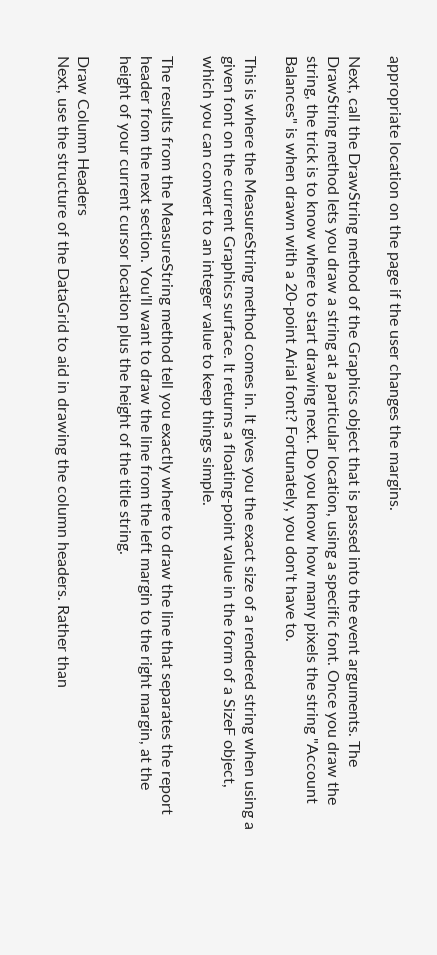appropriate location on the page if the user changes the margins.

Next, call the DrawString method of the Graphics object that is passed into the event arguments. The DrawString method lets you draw a string at a particular location, using a specific font. Once you draw the string, the trick is to know where to start drawing next. Do you know how many pixels the string "Account Balances" is when drawn with a 20-point Arial font? Fortunately, you don't have to.

This is where the MeasureString method comes in. It gives you the exact size of a rendered string when using a given font on the current Graphics surface. It returns a floating-point value in the form of a SizeF object, which you can convert to an integer value to keep things simple.

The results from the MeasureString method tell you exactly where to draw the line that separates the report header from the next section. You'll want to draw the line from the left margin to the right margin, at the height of your current cursor location plus the height of the title string.

Draw Column Headers
Next, use the structure of the DataGrid to aid in drawing the column headers. Rather than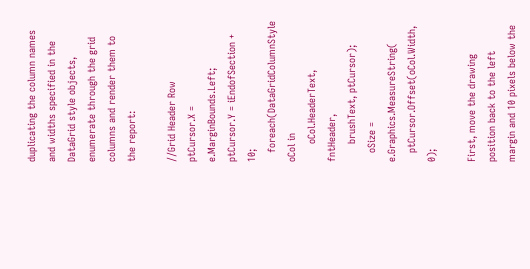duplicating the column names and widths specified in the DataGrid style objects, enumerate through the grid columns and render them to the report:

//Grid Header Row
ptCursor.X = e.MarginBounds.Left;
ptCursor.Y = iEndofSection + 10;
   foreach(DataGridColumnStyle oCol in
      oCol.HeaderText, fntHeader,
      brushText, ptCursor);
   oSize = e.Graphics.MeasureString(
   ptCursor.Offset(oCol.Width, 0);

First, move the drawing position back to the left margin and 10 pixels below the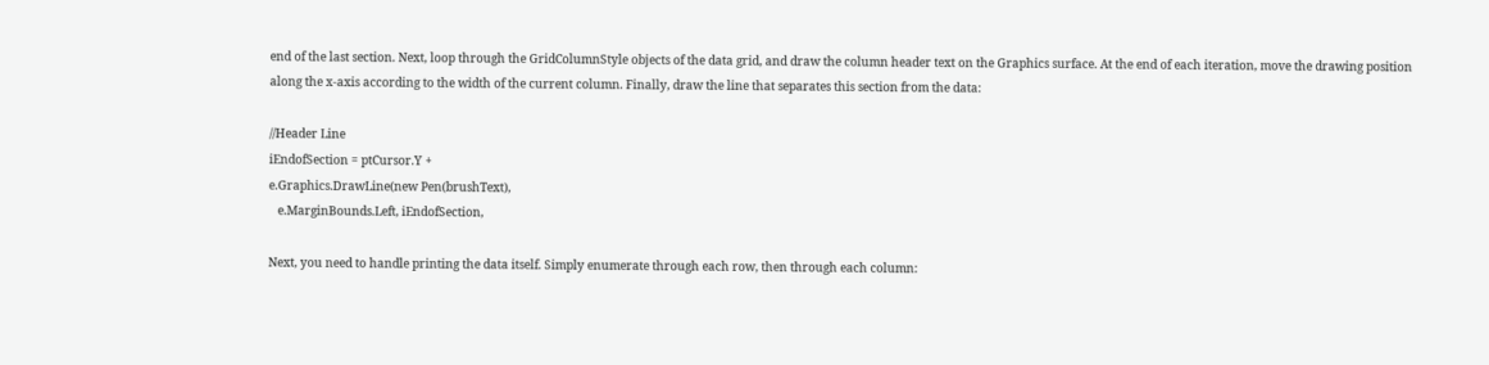end of the last section. Next, loop through the GridColumnStyle objects of the data grid, and draw the column header text on the Graphics surface. At the end of each iteration, move the drawing position along the x-axis according to the width of the current column. Finally, draw the line that separates this section from the data:

//Header Line
iEndofSection = ptCursor.Y +
e.Graphics.DrawLine(new Pen(brushText),
   e.MarginBounds.Left, iEndofSection,

Next, you need to handle printing the data itself. Simply enumerate through each row, then through each column: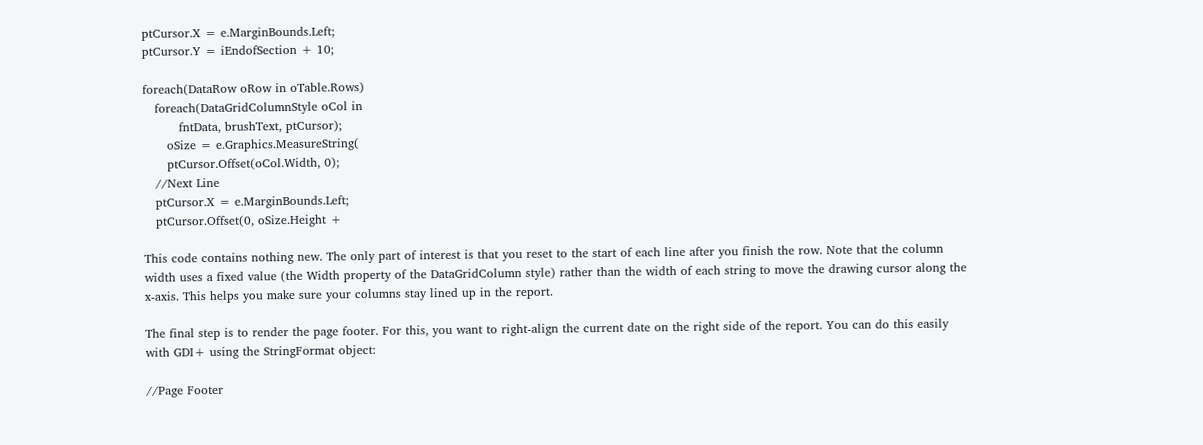ptCursor.X = e.MarginBounds.Left;
ptCursor.Y = iEndofSection + 10;

foreach(DataRow oRow in oTable.Rows)
   foreach(DataGridColumnStyle oCol in
         fntData, brushText, ptCursor);
      oSize = e.Graphics.MeasureString(
      ptCursor.Offset(oCol.Width, 0);
   //Next Line
   ptCursor.X = e.MarginBounds.Left;
   ptCursor.Offset(0, oSize.Height +

This code contains nothing new. The only part of interest is that you reset to the start of each line after you finish the row. Note that the column width uses a fixed value (the Width property of the DataGridColumn style) rather than the width of each string to move the drawing cursor along the x-axis. This helps you make sure your columns stay lined up in the report.

The final step is to render the page footer. For this, you want to right-align the current date on the right side of the report. You can do this easily with GDI+ using the StringFormat object:

//Page Footer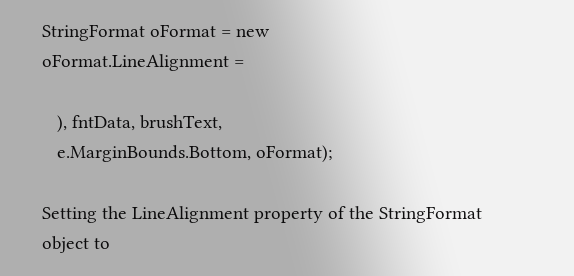StringFormat oFormat = new
oFormat.LineAlignment =

   ), fntData, brushText,
   e.MarginBounds.Bottom, oFormat);

Setting the LineAlignment property of the StringFormat object to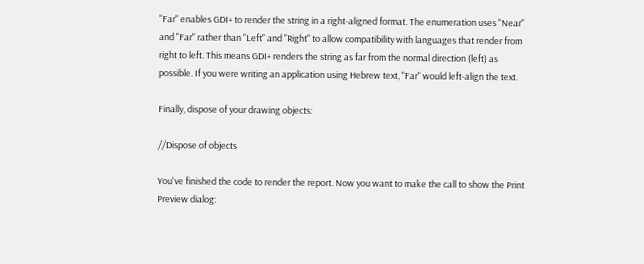"Far" enables GDI+ to render the string in a right-aligned format. The enumeration uses "Near" and "Far" rather than "Left" and "Right" to allow compatibility with languages that render from right to left. This means GDI+ renders the string as far from the normal direction (left) as possible. If you were writing an application using Hebrew text, "Far" would left-align the text.

Finally, dispose of your drawing objects:

//Dispose of objects

You've finished the code to render the report. Now you want to make the call to show the Print Preview dialog: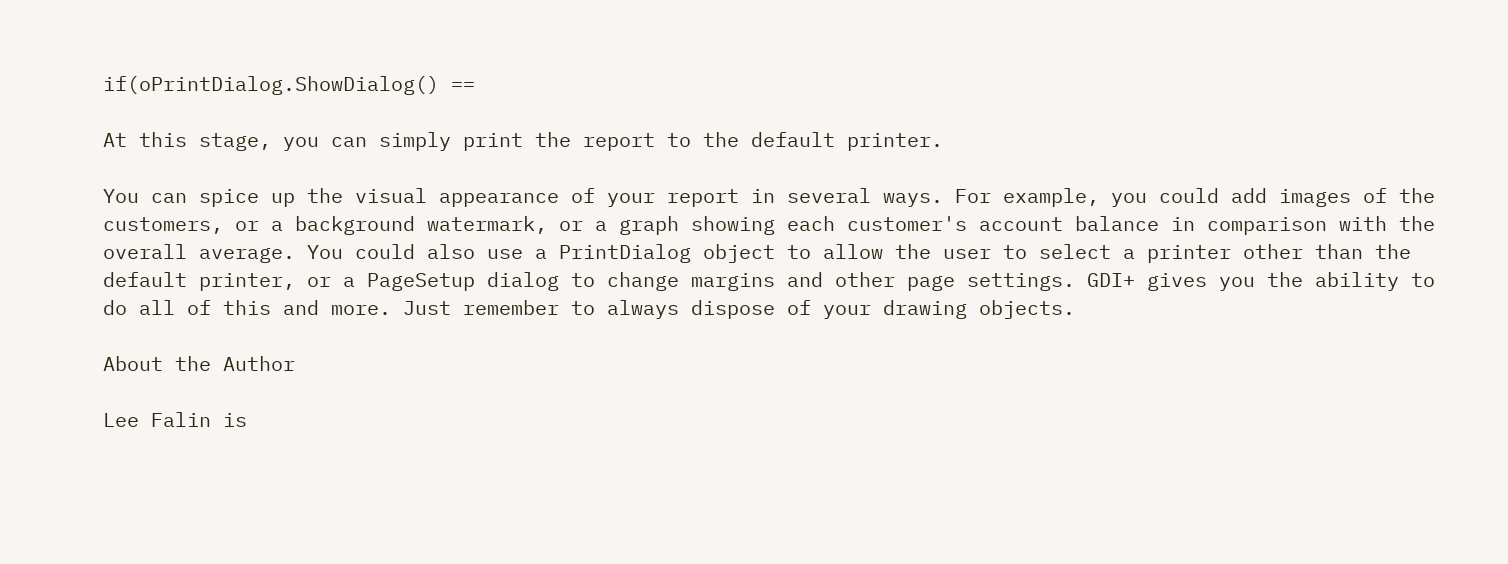if(oPrintDialog.ShowDialog() ==

At this stage, you can simply print the report to the default printer.

You can spice up the visual appearance of your report in several ways. For example, you could add images of the customers, or a background watermark, or a graph showing each customer's account balance in comparison with the overall average. You could also use a PrintDialog object to allow the user to select a printer other than the default printer, or a PageSetup dialog to change margins and other page settings. GDI+ gives you the ability to do all of this and more. Just remember to always dispose of your drawing objects.

About the Author

Lee Falin is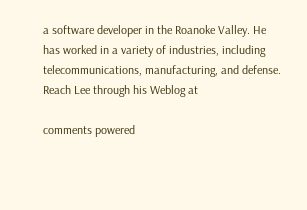a software developer in the Roanoke Valley. He has worked in a variety of industries, including telecommunications, manufacturing, and defense. Reach Lee through his Weblog at

comments powered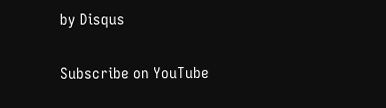by Disqus


Subscribe on YouTube